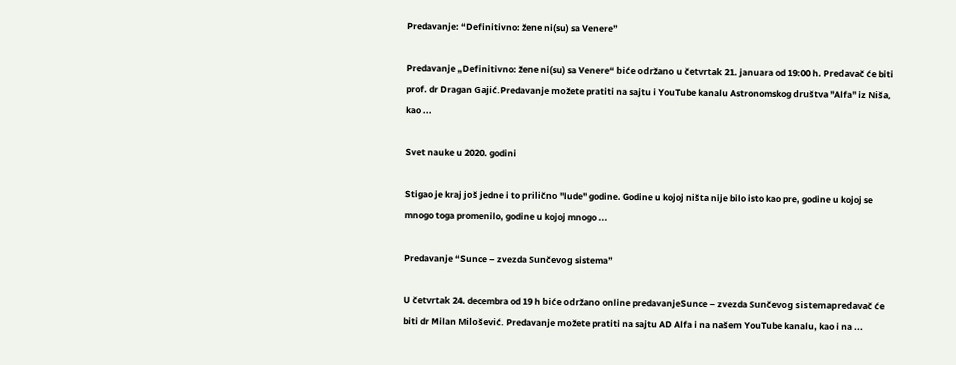Predavanje: “Definitivno: žene ni(su) sa Venere”

Predavanje „Definitivno: žene ni(su) sa Venere“ biće održano u četvrtak 21. januara od 19:00 h. Predavač će biti prof. dr Dragan Gajić.Predavanje možete pratiti na sajtu i YouTube kanalu Astronomskog društva "Alfa" iz Niša, kao ...

Svet nauke u 2020. godini

Stigao je kraj još jedne i to prilično "lude" godine. Godine u kojoj ništa nije bilo isto kao pre, godine u kojoj se mnogo toga promenilo, godine u kojoj mnogo ...

Predavanje “Sunce – zvezda Sunčevog sistema”

U četvrtak 24. decembra od 19 h biće održano online predavanjeSunce – zvezda Sunčevog sistemapredavač će biti dr Milan Milošević. Predavanje možete pratiti na sajtu AD Alfa i na našem YouTube kanalu, kao i na ...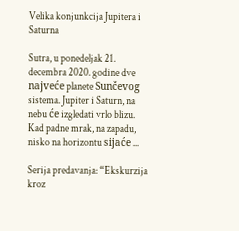Velika konjunkcija Jupitera i Saturna

Sutra, u ponedeljak 21. decembra 2020. godine dve najveće planete Sunčevog sistema. Jupiter i Saturn, na nebu će izgledati vrlo blizu. Kad padne mrak, na zapadu, nisko na horizontu sijaće ...

Serija predavanja: “Ekskurzija kroz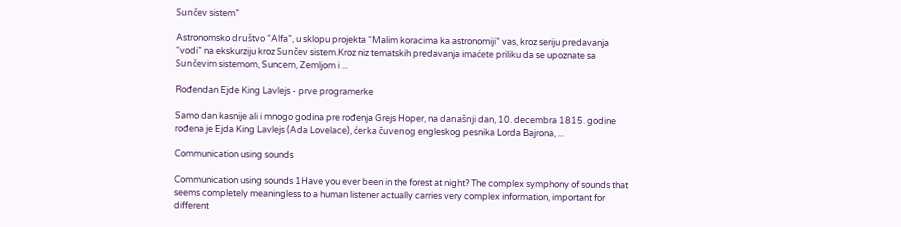Sunčev sistem”

Astronomsko društvo “Alfa”, u sklopu projekta “Malim koracima ka astronomiji” vas, kroz seriju predavanja “vodi” na ekskurziju kroz Sunčev sistem.Kroz niz tematskih predavanja imaćete priliku da se upoznate sa Sunčevim sistemom, Suncem, Zemljom i ...

Rođendan Ejde King Lavlejs - prve programerke

Samo dan kasnije ali i mnogo godina pre rođenja Grejs Hoper, na današnji dan, 10. decembra 1815. godine rođena je Ejda King Lavlejs (Ada Lovelace), ćerka čuvenog engleskog pesnika Lorda Bajrona, ...

Communication using sounds

Communication using sounds 1Have you ever been in the forest at night? The complex symphony of sounds that seems completely meaningless to a human listener actually carries very complex information, important for different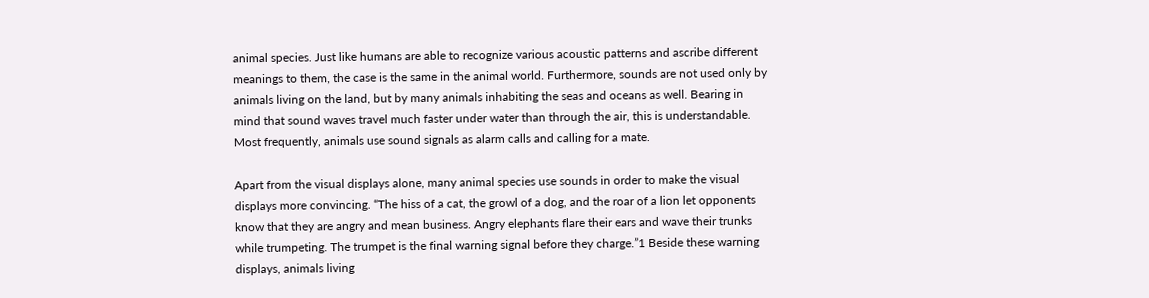animal species. Just like humans are able to recognize various acoustic patterns and ascribe different meanings to them, the case is the same in the animal world. Furthermore, sounds are not used only by animals living on the land, but by many animals inhabiting the seas and oceans as well. Bearing in mind that sound waves travel much faster under water than through the air, this is understandable. Most frequently, animals use sound signals as alarm calls and calling for a mate.

Apart from the visual displays alone, many animal species use sounds in order to make the visual displays more convincing. “The hiss of a cat, the growl of a dog, and the roar of a lion let opponents know that they are angry and mean business. Angry elephants flare their ears and wave their trunks while trumpeting. The trumpet is the final warning signal before they charge.”1 Beside these warning displays, animals living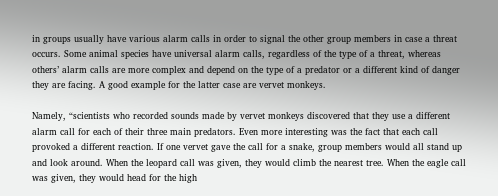in groups usually have various alarm calls in order to signal the other group members in case a threat occurs. Some animal species have universal alarm calls, regardless of the type of a threat, whereas others’ alarm calls are more complex and depend on the type of a predator or a different kind of danger they are facing. A good example for the latter case are vervet monkeys.

Namely, “scientists who recorded sounds made by vervet monkeys discovered that they use a different alarm call for each of their three main predators. Even more interesting was the fact that each call provoked a different reaction. If one vervet gave the call for a snake, group members would all stand up and look around. When the leopard call was given, they would climb the nearest tree. When the eagle call was given, they would head for the high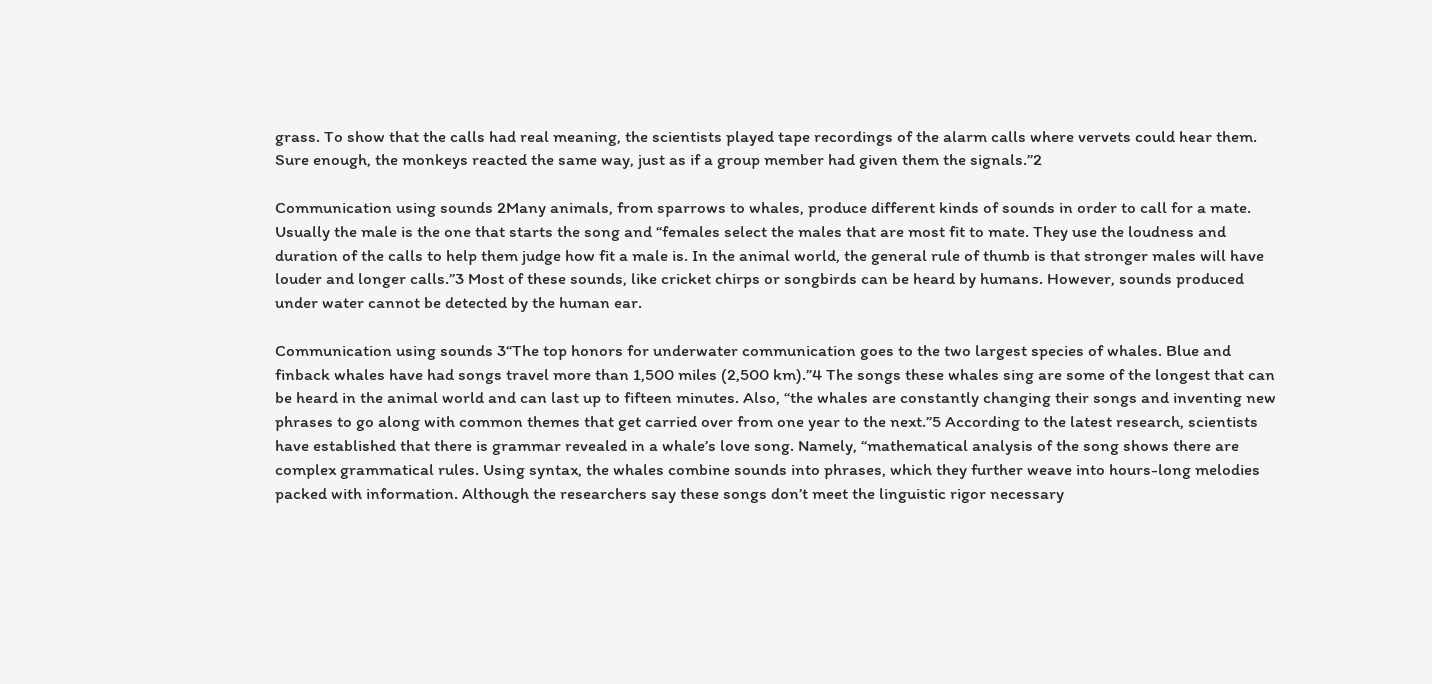grass. To show that the calls had real meaning, the scientists played tape recordings of the alarm calls where vervets could hear them. Sure enough, the monkeys reacted the same way, just as if a group member had given them the signals.”2

Communication using sounds 2Many animals, from sparrows to whales, produce different kinds of sounds in order to call for a mate. Usually the male is the one that starts the song and “females select the males that are most fit to mate. They use the loudness and duration of the calls to help them judge how fit a male is. In the animal world, the general rule of thumb is that stronger males will have louder and longer calls.”3 Most of these sounds, like cricket chirps or songbirds can be heard by humans. However, sounds produced under water cannot be detected by the human ear.

Communication using sounds 3“The top honors for underwater communication goes to the two largest species of whales. Blue and finback whales have had songs travel more than 1,500 miles (2,500 km).”4 The songs these whales sing are some of the longest that can be heard in the animal world and can last up to fifteen minutes. Also, “the whales are constantly changing their songs and inventing new phrases to go along with common themes that get carried over from one year to the next.”5 According to the latest research, scientists have established that there is grammar revealed in a whale’s love song. Namely, “mathematical analysis of the song shows there are complex grammatical rules. Using syntax, the whales combine sounds into phrases, which they further weave into hours-long melodies packed with information. Although the researchers say these songs don’t meet the linguistic rigor necessary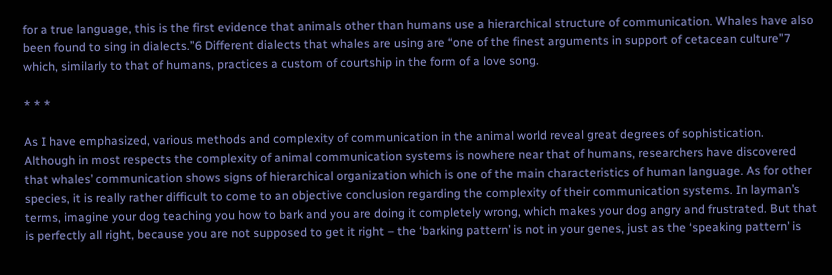for a true language, this is the first evidence that animals other than humans use a hierarchical structure of communication. Whales have also been found to sing in dialects.”6 Different dialects that whales are using are “one of the finest arguments in support of cetacean culture”7 which, similarly to that of humans, practices a custom of courtship in the form of a love song.

* * *

As I have emphasized, various methods and complexity of communication in the animal world reveal great degrees of sophistication. Although in most respects the complexity of animal communication systems is nowhere near that of humans, researchers have discovered that whales’ communication shows signs of hierarchical organization which is one of the main characteristics of human language. As for other species, it is really rather difficult to come to an objective conclusion regarding the complexity of their communication systems. In layman’s terms, imagine your dog teaching you how to bark and you are doing it completely wrong, which makes your dog angry and frustrated. But that is perfectly all right, because you are not supposed to get it right – the ‘barking pattern’ is not in your genes, just as the ‘speaking pattern’ is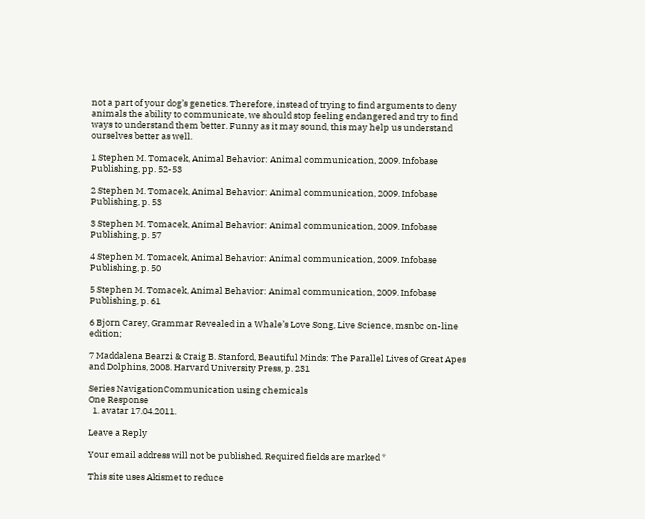not a part of your dog’s genetics. Therefore, instead of trying to find arguments to deny animals the ability to communicate, we should stop feeling endangered and try to find ways to understand them better. Funny as it may sound, this may help us understand ourselves better as well.

1 Stephen M. Tomacek, Animal Behavior: Animal communication, 2009. Infobase Publishing, pp. 52-53

2 Stephen M. Tomacek, Animal Behavior: Animal communication, 2009. Infobase Publishing, p. 53

3 Stephen M. Tomacek, Animal Behavior: Animal communication, 2009. Infobase Publishing, p. 57

4 Stephen M. Tomacek, Animal Behavior: Animal communication, 2009. Infobase Publishing, p. 50

5 Stephen M. Tomacek, Animal Behavior: Animal communication, 2009. Infobase Publishing, p. 61

6 Bjorn Carey, Grammar Revealed in a Whale’s Love Song, Live Science, msnbc on-line edition;

7 Maddalena Bearzi & Craig B. Stanford, Beautiful Minds: The Parallel Lives of Great Apes and Dolphins, 2008. Harvard University Press, p. 231

Series NavigationCommunication using chemicals
One Response
  1. avatar 17.04.2011.

Leave a Reply

Your email address will not be published. Required fields are marked *

This site uses Akismet to reduce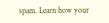spam. Learn how your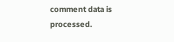comment data is processed.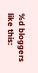%d bloggers like this: